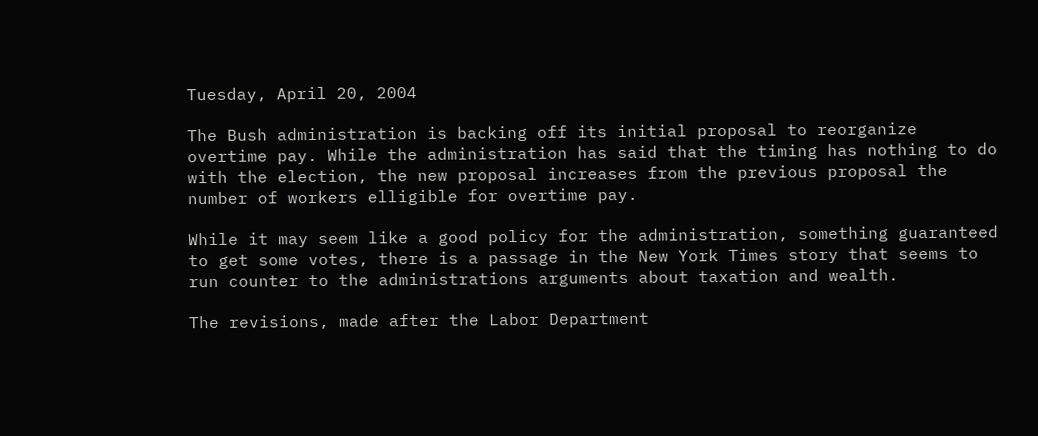Tuesday, April 20, 2004

The Bush administration is backing off its initial proposal to reorganize overtime pay. While the administration has said that the timing has nothing to do with the election, the new proposal increases from the previous proposal the number of workers elligible for overtime pay.

While it may seem like a good policy for the administration, something guaranteed to get some votes, there is a passage in the New York Times story that seems to run counter to the administrations arguments about taxation and wealth.

The revisions, made after the Labor Department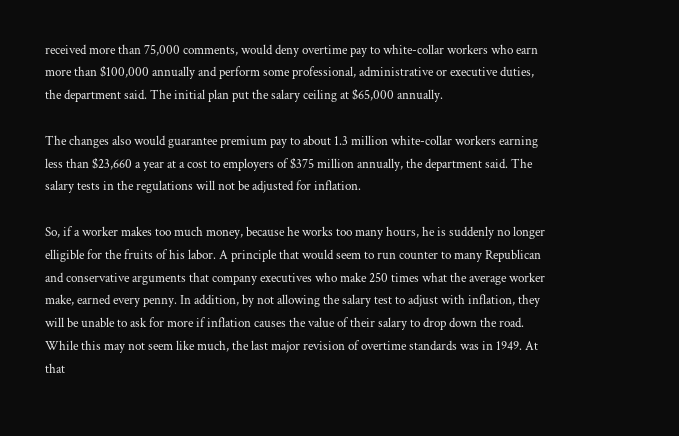received more than 75,000 comments, would deny overtime pay to white-collar workers who earn more than $100,000 annually and perform some professional, administrative or executive duties, the department said. The initial plan put the salary ceiling at $65,000 annually.

The changes also would guarantee premium pay to about 1.3 million white-collar workers earning less than $23,660 a year at a cost to employers of $375 million annually, the department said. The salary tests in the regulations will not be adjusted for inflation.

So, if a worker makes too much money, because he works too many hours, he is suddenly no longer elligible for the fruits of his labor. A principle that would seem to run counter to many Republican and conservative arguments that company executives who make 250 times what the average worker make, earned every penny. In addition, by not allowing the salary test to adjust with inflation, they will be unable to ask for more if inflation causes the value of their salary to drop down the road. While this may not seem like much, the last major revision of overtime standards was in 1949. At that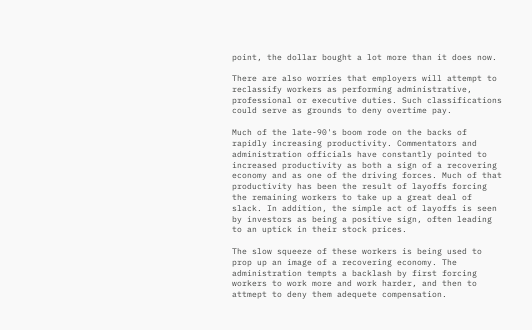point, the dollar bought a lot more than it does now.

There are also worries that employers will attempt to reclassify workers as performing administrative, professional or executive duties. Such classifications could serve as grounds to deny overtime pay.

Much of the late-90's boom rode on the backs of rapidly increasing productivity. Commentators and administration officials have constantly pointed to increased productivity as both a sign of a recovering economy and as one of the driving forces. Much of that productivity has been the result of layoffs forcing the remaining workers to take up a great deal of slack. In addition, the simple act of layoffs is seen by investors as being a positive sign, often leading to an uptick in their stock prices.

The slow squeeze of these workers is being used to prop up an image of a recovering economy. The administration tempts a backlash by first forcing workers to work more and work harder, and then to attmept to deny them adequete compensation.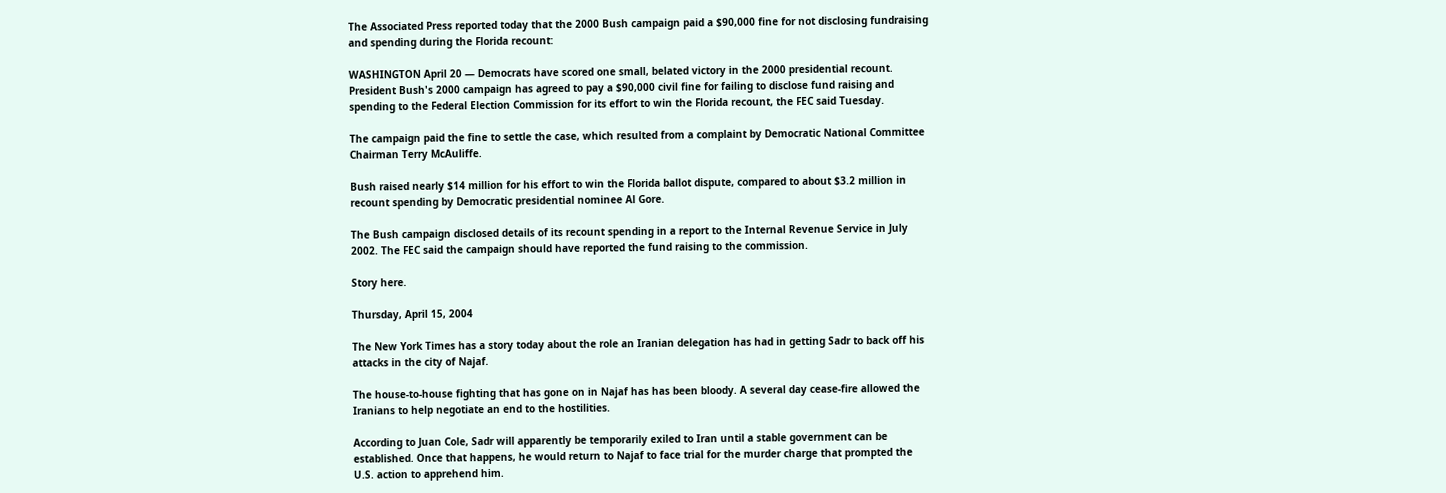The Associated Press reported today that the 2000 Bush campaign paid a $90,000 fine for not disclosing fundraising and spending during the Florida recount:

WASHINGTON April 20 — Democrats have scored one small, belated victory in the 2000 presidential recount. President Bush's 2000 campaign has agreed to pay a $90,000 civil fine for failing to disclose fund raising and spending to the Federal Election Commission for its effort to win the Florida recount, the FEC said Tuesday.

The campaign paid the fine to settle the case, which resulted from a complaint by Democratic National Committee Chairman Terry McAuliffe.

Bush raised nearly $14 million for his effort to win the Florida ballot dispute, compared to about $3.2 million in recount spending by Democratic presidential nominee Al Gore.

The Bush campaign disclosed details of its recount spending in a report to the Internal Revenue Service in July 2002. The FEC said the campaign should have reported the fund raising to the commission.

Story here.

Thursday, April 15, 2004

The New York Times has a story today about the role an Iranian delegation has had in getting Sadr to back off his attacks in the city of Najaf.

The house-to-house fighting that has gone on in Najaf has has been bloody. A several day cease-fire allowed the Iranians to help negotiate an end to the hostilities.

According to Juan Cole, Sadr will apparently be temporarily exiled to Iran until a stable government can be established. Once that happens, he would return to Najaf to face trial for the murder charge that prompted the U.S. action to apprehend him.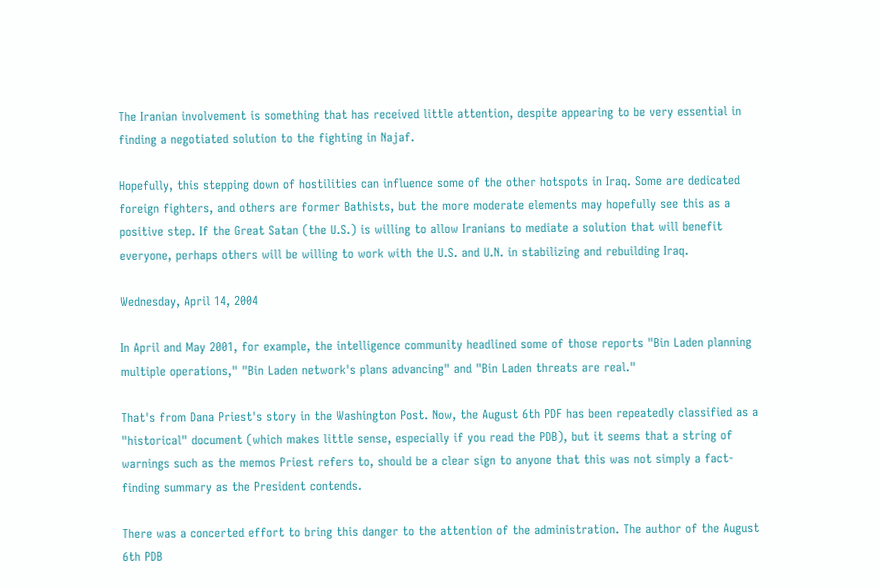The Iranian involvement is something that has received little attention, despite appearing to be very essential in finding a negotiated solution to the fighting in Najaf.

Hopefully, this stepping down of hostilities can influence some of the other hotspots in Iraq. Some are dedicated foreign fighters, and others are former Bathists, but the more moderate elements may hopefully see this as a positive step. If the Great Satan (the U.S.) is willing to allow Iranians to mediate a solution that will benefit everyone, perhaps others will be willing to work with the U.S. and U.N. in stabilizing and rebuilding Iraq.

Wednesday, April 14, 2004

In April and May 2001, for example, the intelligence community headlined some of those reports "Bin Laden planning multiple operations," "Bin Laden network's plans advancing" and "Bin Laden threats are real."

That's from Dana Priest's story in the Washington Post. Now, the August 6th PDF has been repeatedly classified as a "historical" document (which makes little sense, especially if you read the PDB), but it seems that a string of warnings such as the memos Priest refers to, should be a clear sign to anyone that this was not simply a fact-finding summary as the President contends.

There was a concerted effort to bring this danger to the attention of the administration. The author of the August 6th PDB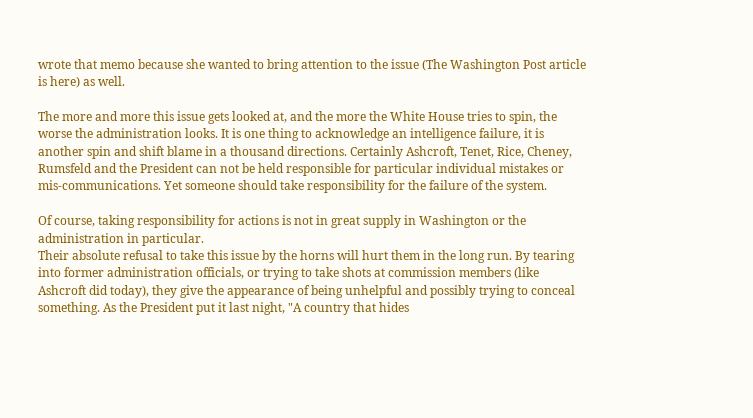wrote that memo because she wanted to bring attention to the issue (The Washington Post article is here) as well.

The more and more this issue gets looked at, and the more the White House tries to spin, the worse the administration looks. It is one thing to acknowledge an intelligence failure, it is another spin and shift blame in a thousand directions. Certainly Ashcroft, Tenet, Rice, Cheney, Rumsfeld and the President can not be held responsible for particular individual mistakes or mis-communications. Yet someone should take responsibility for the failure of the system.

Of course, taking responsibility for actions is not in great supply in Washington or the administration in particular.
Their absolute refusal to take this issue by the horns will hurt them in the long run. By tearing into former administration officials, or trying to take shots at commission members (like Ashcroft did today), they give the appearance of being unhelpful and possibly trying to conceal something. As the President put it last night, "A country that hides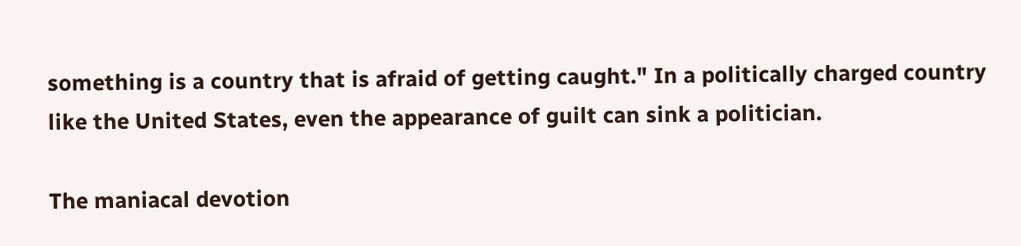something is a country that is afraid of getting caught." In a politically charged country like the United States, even the appearance of guilt can sink a politician.

The maniacal devotion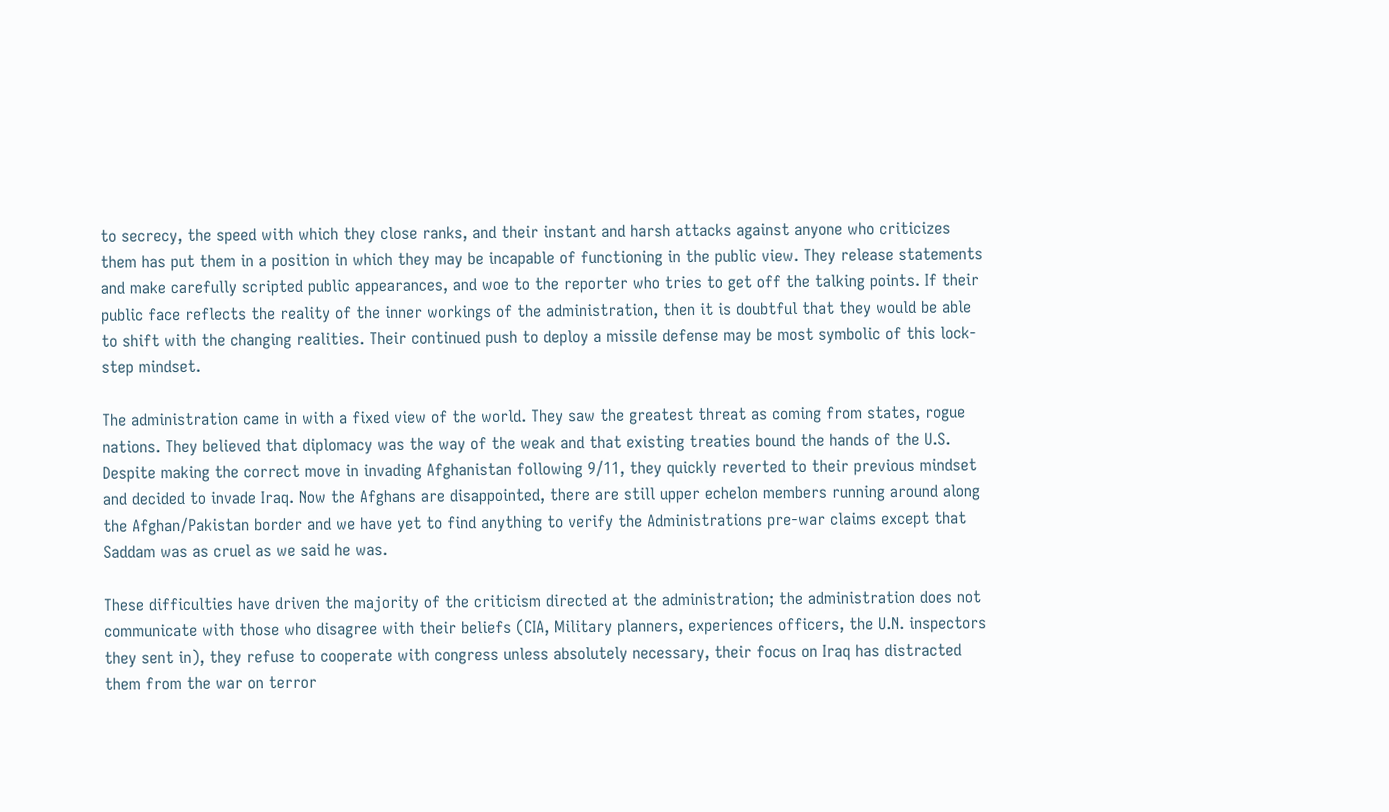to secrecy, the speed with which they close ranks, and their instant and harsh attacks against anyone who criticizes them has put them in a position in which they may be incapable of functioning in the public view. They release statements and make carefully scripted public appearances, and woe to the reporter who tries to get off the talking points. If their public face reflects the reality of the inner workings of the administration, then it is doubtful that they would be able to shift with the changing realities. Their continued push to deploy a missile defense may be most symbolic of this lock-step mindset.

The administration came in with a fixed view of the world. They saw the greatest threat as coming from states, rogue nations. They believed that diplomacy was the way of the weak and that existing treaties bound the hands of the U.S. Despite making the correct move in invading Afghanistan following 9/11, they quickly reverted to their previous mindset and decided to invade Iraq. Now the Afghans are disappointed, there are still upper echelon members running around along the Afghan/Pakistan border and we have yet to find anything to verify the Administrations pre-war claims except that Saddam was as cruel as we said he was.

These difficulties have driven the majority of the criticism directed at the administration; the administration does not communicate with those who disagree with their beliefs (CIA, Military planners, experiences officers, the U.N. inspectors they sent in), they refuse to cooperate with congress unless absolutely necessary, their focus on Iraq has distracted them from the war on terror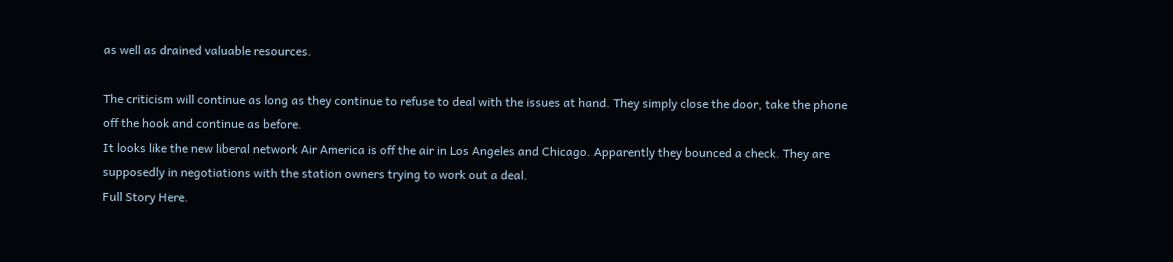as well as drained valuable resources.

The criticism will continue as long as they continue to refuse to deal with the issues at hand. They simply close the door, take the phone off the hook and continue as before.
It looks like the new liberal network Air America is off the air in Los Angeles and Chicago. Apparently they bounced a check. They are supposedly in negotiations with the station owners trying to work out a deal.
Full Story Here.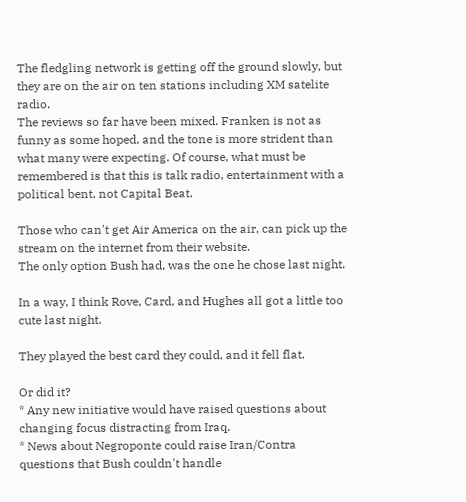The fledgling network is getting off the ground slowly, but they are on the air on ten stations including XM satelite radio.
The reviews so far have been mixed. Franken is not as funny as some hoped, and the tone is more strident than what many were expecting. Of course, what must be remembered is that this is talk radio, entertainment with a political bent, not Capital Beat.

Those who can't get Air America on the air, can pick up the stream on the internet from their website.
The only option Bush had, was the one he chose last night.

In a way, I think Rove, Card, and Hughes all got a little too cute last night.

They played the best card they could, and it fell flat.

Or did it?
* Any new initiative would have raised questions about changing focus distracting from Iraq.
* News about Negroponte could raise Iran/Contra questions that Bush couldn't handle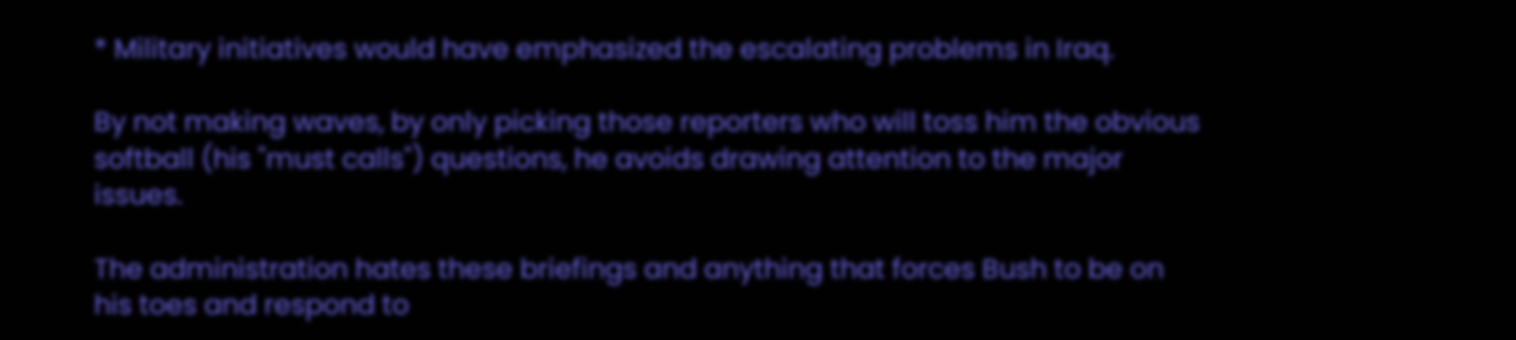* Military initiatives would have emphasized the escalating problems in Iraq.

By not making waves, by only picking those reporters who will toss him the obvious softball (his "must calls") questions, he avoids drawing attention to the major issues.

The administration hates these briefings and anything that forces Bush to be on his toes and respond to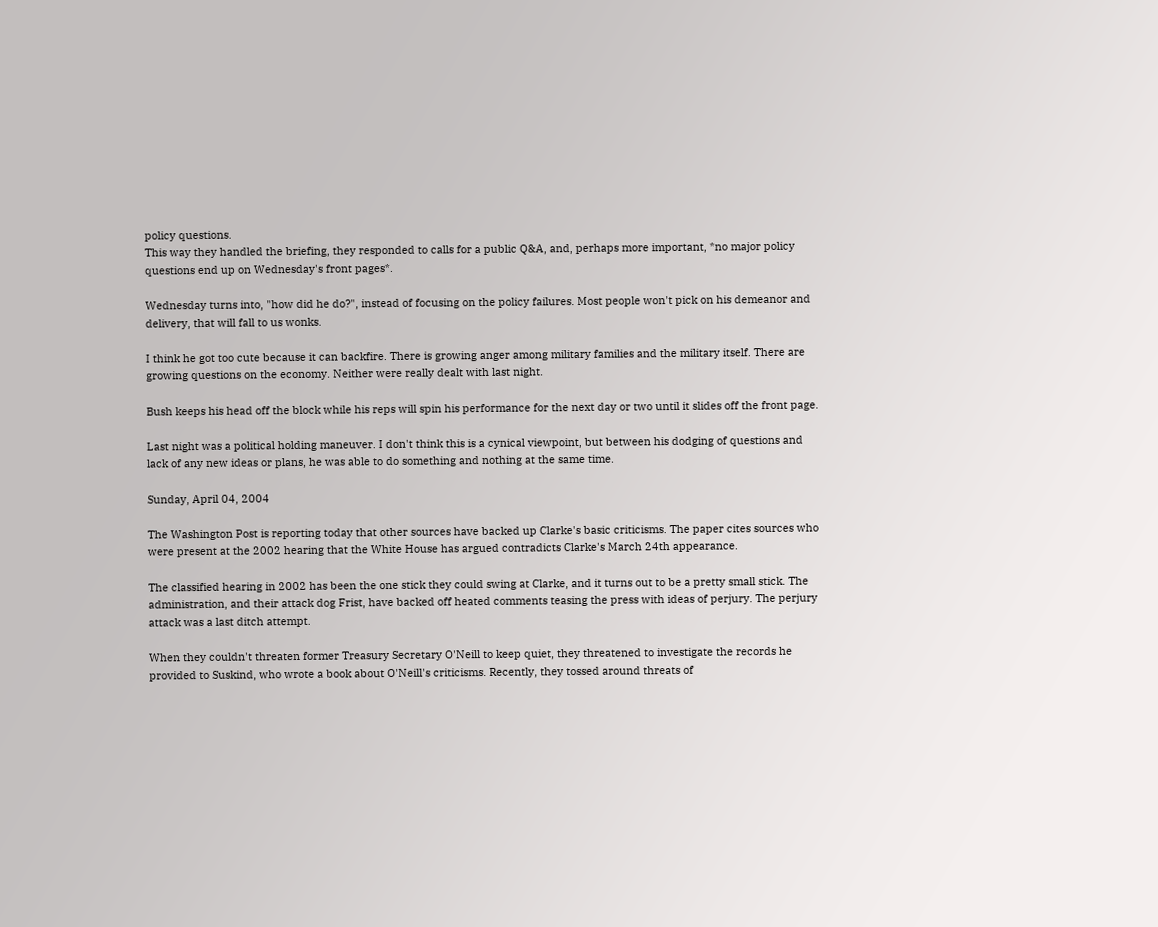policy questions.
This way they handled the briefing, they responded to calls for a public Q&A, and, perhaps more important, *no major policy questions end up on Wednesday's front pages*.

Wednesday turns into, "how did he do?", instead of focusing on the policy failures. Most people won't pick on his demeanor and delivery, that will fall to us wonks.

I think he got too cute because it can backfire. There is growing anger among military families and the military itself. There are growing questions on the economy. Neither were really dealt with last night.

Bush keeps his head off the block while his reps will spin his performance for the next day or two until it slides off the front page.

Last night was a political holding maneuver. I don't think this is a cynical viewpoint, but between his dodging of questions and lack of any new ideas or plans, he was able to do something and nothing at the same time.

Sunday, April 04, 2004

The Washington Post is reporting today that other sources have backed up Clarke's basic criticisms. The paper cites sources who were present at the 2002 hearing that the White House has argued contradicts Clarke's March 24th appearance.

The classified hearing in 2002 has been the one stick they could swing at Clarke, and it turns out to be a pretty small stick. The administration, and their attack dog Frist, have backed off heated comments teasing the press with ideas of perjury. The perjury attack was a last ditch attempt.

When they couldn't threaten former Treasury Secretary O'Neill to keep quiet, they threatened to investigate the records he provided to Suskind, who wrote a book about O'Neill's criticisms. Recently, they tossed around threats of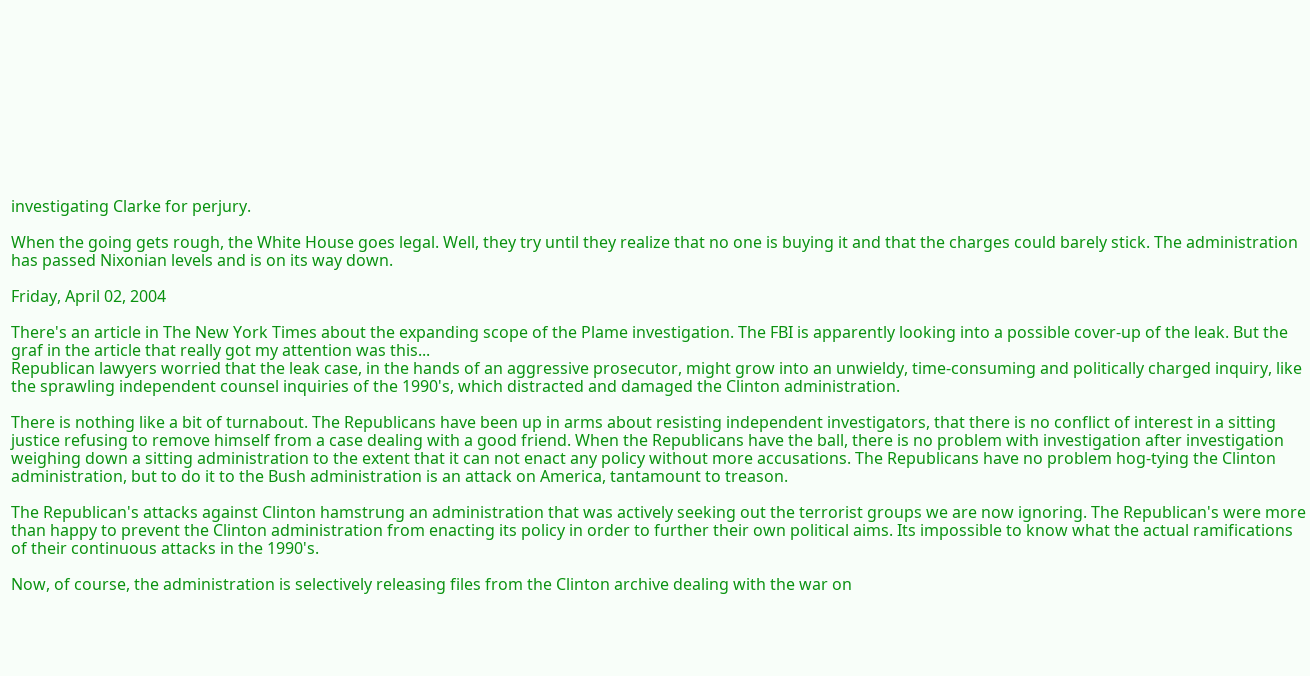investigating Clarke for perjury.

When the going gets rough, the White House goes legal. Well, they try until they realize that no one is buying it and that the charges could barely stick. The administration has passed Nixonian levels and is on its way down.

Friday, April 02, 2004

There's an article in The New York Times about the expanding scope of the Plame investigation. The FBI is apparently looking into a possible cover-up of the leak. But the graf in the article that really got my attention was this...
Republican lawyers worried that the leak case, in the hands of an aggressive prosecutor, might grow into an unwieldy, time-consuming and politically charged inquiry, like the sprawling independent counsel inquiries of the 1990's, which distracted and damaged the Clinton administration.

There is nothing like a bit of turnabout. The Republicans have been up in arms about resisting independent investigators, that there is no conflict of interest in a sitting justice refusing to remove himself from a case dealing with a good friend. When the Republicans have the ball, there is no problem with investigation after investigation weighing down a sitting administration to the extent that it can not enact any policy without more accusations. The Republicans have no problem hog-tying the Clinton administration, but to do it to the Bush administration is an attack on America, tantamount to treason.

The Republican's attacks against Clinton hamstrung an administration that was actively seeking out the terrorist groups we are now ignoring. The Republican's were more than happy to prevent the Clinton administration from enacting its policy in order to further their own political aims. Its impossible to know what the actual ramifications of their continuous attacks in the 1990's.

Now, of course, the administration is selectively releasing files from the Clinton archive dealing with the war on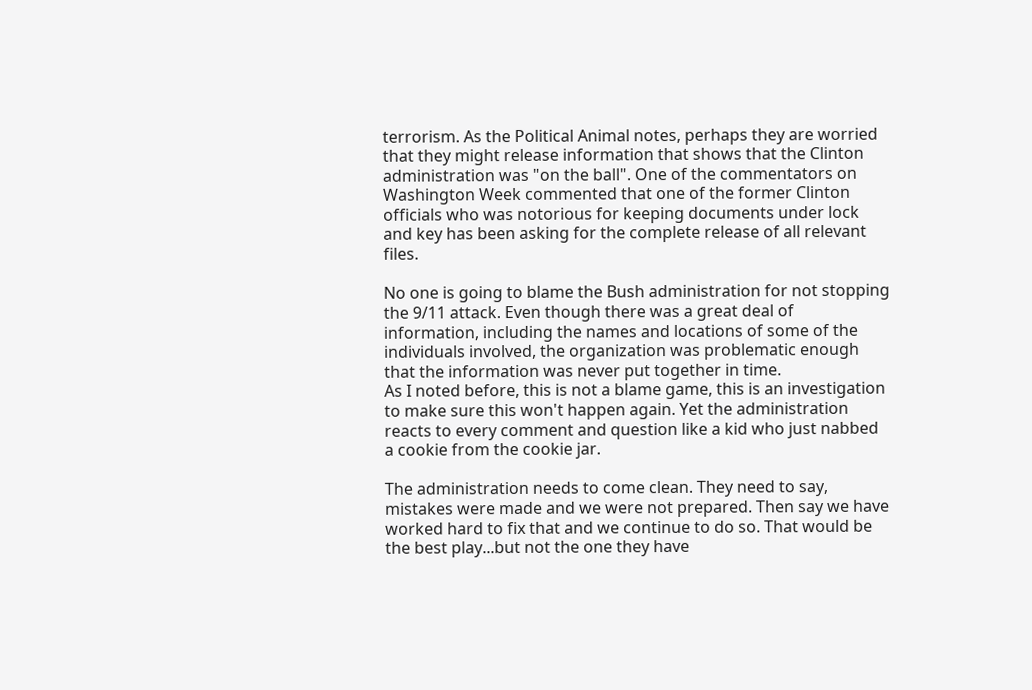terrorism. As the Political Animal notes, perhaps they are worried that they might release information that shows that the Clinton administration was "on the ball". One of the commentators on Washington Week commented that one of the former Clinton officials who was notorious for keeping documents under lock and key has been asking for the complete release of all relevant files.

No one is going to blame the Bush administration for not stopping the 9/11 attack. Even though there was a great deal of information, including the names and locations of some of the individuals involved, the organization was problematic enough that the information was never put together in time.
As I noted before, this is not a blame game, this is an investigation to make sure this won't happen again. Yet the administration reacts to every comment and question like a kid who just nabbed a cookie from the cookie jar.

The administration needs to come clean. They need to say, mistakes were made and we were not prepared. Then say we have worked hard to fix that and we continue to do so. That would be the best play...but not the one they have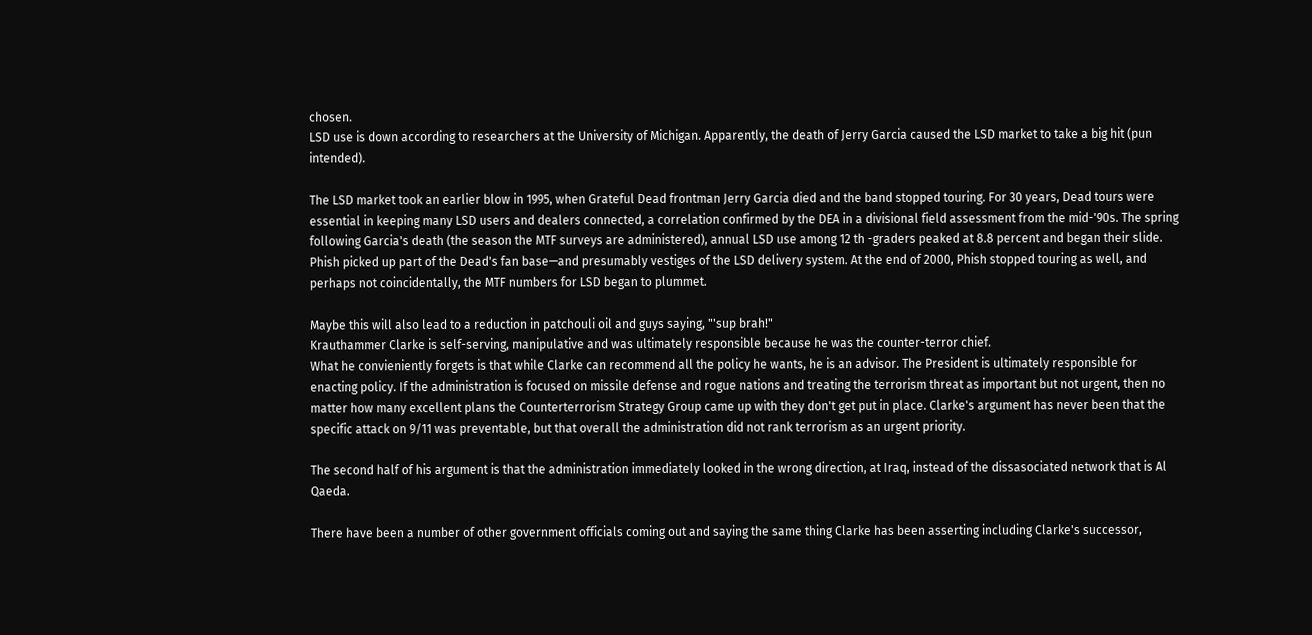chosen.
LSD use is down according to researchers at the University of Michigan. Apparently, the death of Jerry Garcia caused the LSD market to take a big hit (pun intended).

The LSD market took an earlier blow in 1995, when Grateful Dead frontman Jerry Garcia died and the band stopped touring. For 30 years, Dead tours were essential in keeping many LSD users and dealers connected, a correlation confirmed by the DEA in a divisional field assessment from the mid-'90s. The spring following Garcia's death (the season the MTF surveys are administered), annual LSD use among 12 th -graders peaked at 8.8 percent and began their slide. Phish picked up part of the Dead's fan base—and presumably vestiges of the LSD delivery system. At the end of 2000, Phish stopped touring as well, and perhaps not coincidentally, the MTF numbers for LSD began to plummet.

Maybe this will also lead to a reduction in patchouli oil and guys saying, "'sup brah!"
Krauthammer Clarke is self-serving, manipulative and was ultimately responsible because he was the counter-terror chief.
What he convieniently forgets is that while Clarke can recommend all the policy he wants, he is an advisor. The President is ultimately responsible for enacting policy. If the administration is focused on missile defense and rogue nations and treating the terrorism threat as important but not urgent, then no matter how many excellent plans the Counterterrorism Strategy Group came up with they don't get put in place. Clarke's argument has never been that the specific attack on 9/11 was preventable, but that overall the administration did not rank terrorism as an urgent priority.

The second half of his argument is that the administration immediately looked in the wrong direction, at Iraq, instead of the dissasociated network that is Al Qaeda.

There have been a number of other government officials coming out and saying the same thing Clarke has been asserting including Clarke's successor,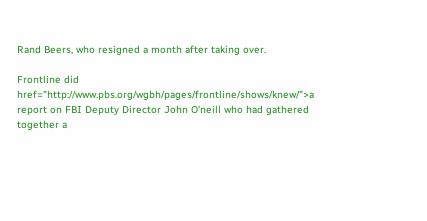Rand Beers, who resigned a month after taking over.

Frontline did href="http://www.pbs.org/wgbh/pages/frontline/shows/knew/">a report on FBI Deputy Director John O'neill who had gathered together a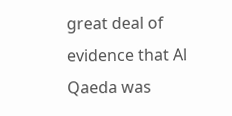great deal of evidence that Al Qaeda was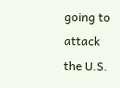going to attack the U.S.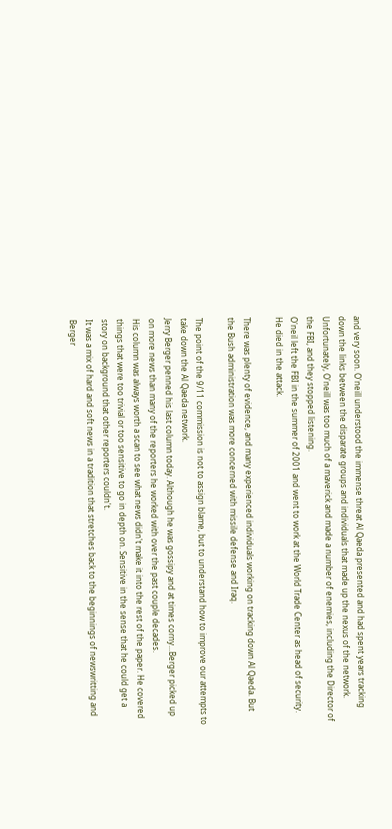and very soon. O'neill understood the immense threat Al Qaeda presented and had spent years tracking down the links between the disparate groups and individuals that made up the nexus of the network. Unfortunately, O'neill was too much of a maverick and made a number of enemies, including the Director of the FBI, and they stopped listening.
O'neil left the FBI in the summer of 2001 and went to work at the World Trade Center as head of security. He died in the attack.

There was plenty of evidence, and many experienced individuals working on tracking down Al Qaeda. But the Bush administration was more concerned with missile defense and Iraq.

The point of the 9/11 commission is not to assign blame, but to understand how to improve our attempts to take down the Al Qaeda network.
Jerry Berger penned his last column today. Although he was gossipy and at times corny...Berger picked up on more news than many of the reporters he worked with over the past couple decades.
His column was always worth a scan to see what news didn't make it into the rest of the paper. He covered things that were too trivial or too sensitive to go in depth on. Sensitive in the sense that he could get a story on background that other reporters couldn't.
It was a mix of hard and soft news in a tradition that stretches back to the beginnings of newswritting and Berger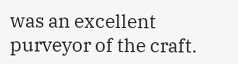was an excellent purveyor of the craft.